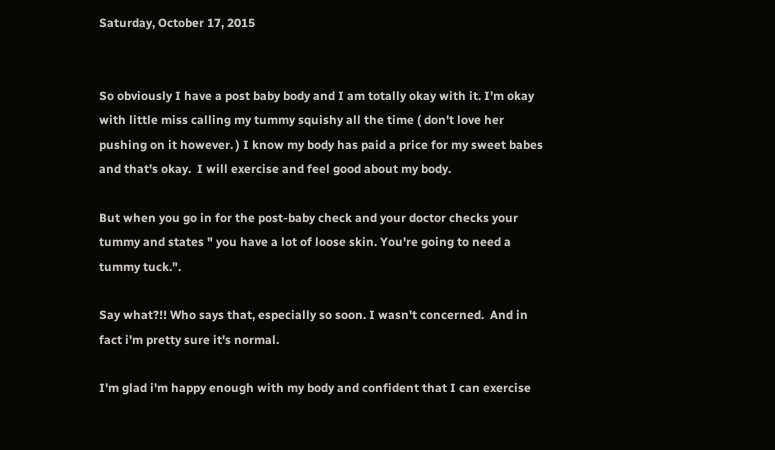Saturday, October 17, 2015


So obviously I have a post baby body and I am totally okay with it. I'm okay with little miss calling my tummy squishy all the time ( don't love her pushing on it however. ) I know my body has paid a price for my sweet babes and that's okay.  I will exercise and feel good about my body.

But when you go in for the post-baby check and your doctor checks your tummy and states " you have a lot of loose skin. You're going to need a tummy tuck.".

Say what?!! Who says that, especially so soon. I wasn't concerned.  And in fact i'm pretty sure it's normal.

I'm glad i'm happy enough with my body and confident that I can exercise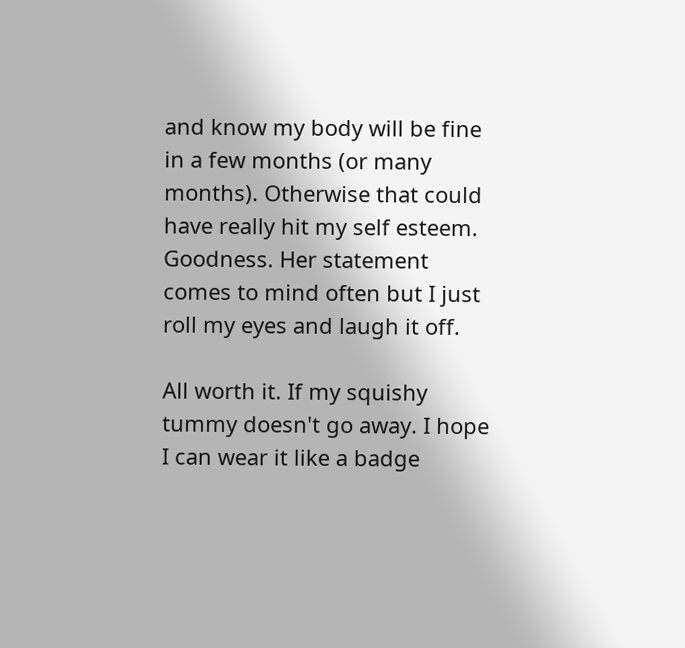and know my body will be fine in a few months (or many months). Otherwise that could have really hit my self esteem.  Goodness. Her statement comes to mind often but I just roll my eyes and laugh it off.

All worth it. If my squishy tummy doesn't go away. I hope I can wear it like a badge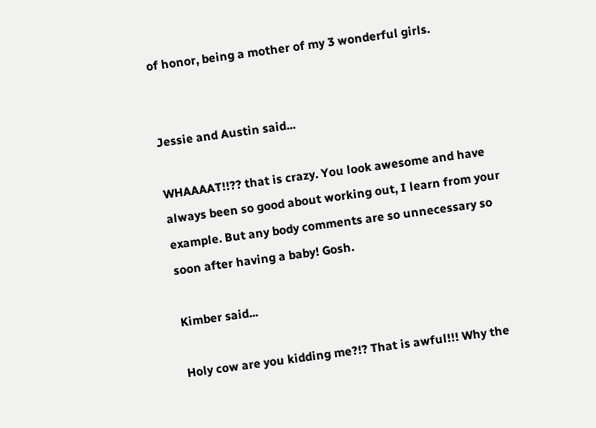of honor, being a mother of my 3 wonderful girls.


Jessie and Austin said...

WHAAAAT!!?? that is crazy. You look awesome and have always been so good about working out, I learn from your example. But any body comments are so unnecessary so soon after having a baby! Gosh.

Kimber said...

Holy cow are you kidding me?!? That is awful!!! Why the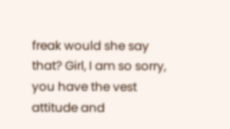freak would she say that? Girl, I am so sorry, you have the vest attitude and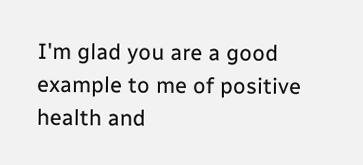I'm glad you are a good example to me of positive health and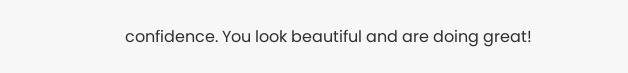confidence. You look beautiful and are doing great!